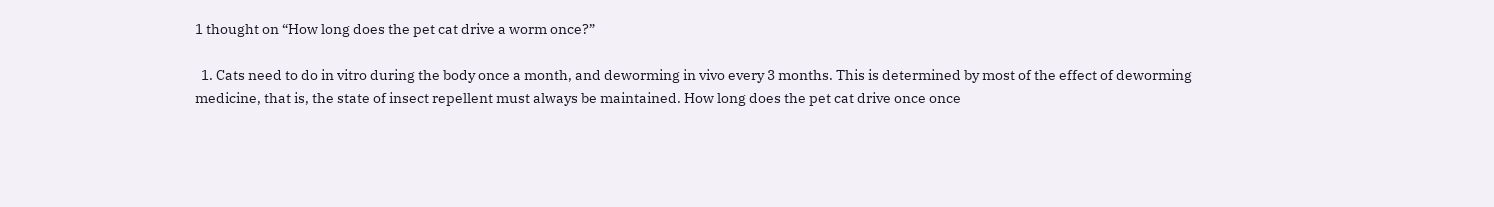1 thought on “How long does the pet cat drive a worm once?”

  1. Cats need to do in vitro during the body once a month, and deworming in vivo every 3 months. This is determined by most of the effect of deworming medicine, that is, the state of insect repellent must always be maintained. How long does the pet cat drive once once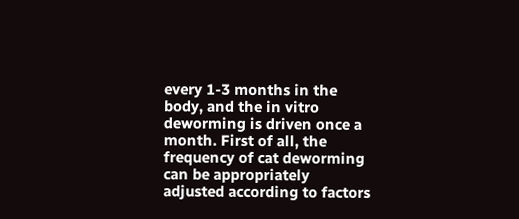every 1-3 months in the body, and the in vitro deworming is driven once a month. First of all, the frequency of cat deworming can be appropriately adjusted according to factors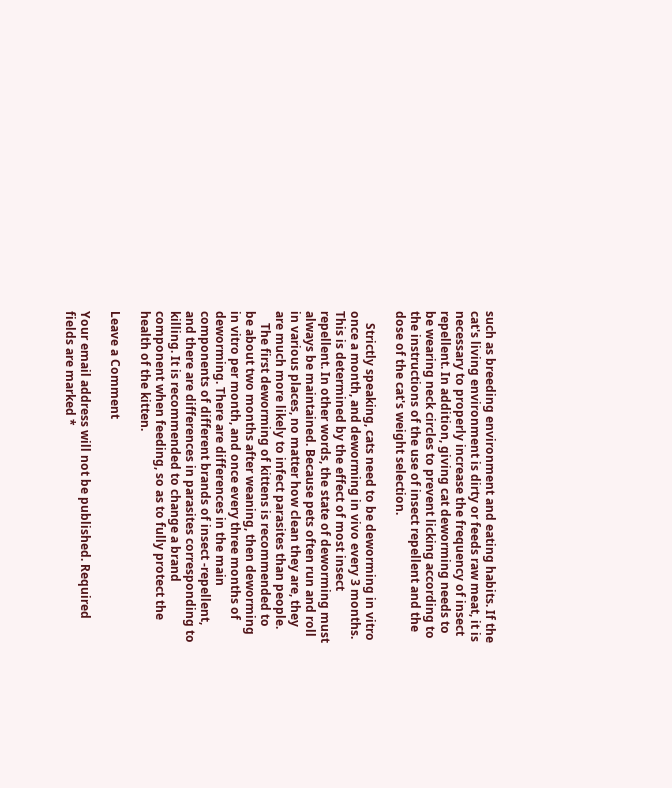such as breeding environment and eating habits. If the cat's living environment is dirty or feeds raw meat, it is necessary to properly increase the frequency of insect repellent. In addition, giving cat deworming needs to be wearing neck circles to prevent licking according to the instructions of the use of insect repellent and the dose of the cat's weight selection.

    Strictly speaking, cats need to be deworming in vitro once a month, and deworming in vivo every 3 months. This is determined by the effect of most insect repellent. In other words, the state of deworming must always be maintained. Because pets often run and roll in various places, no matter how clean they are, they are much more likely to infect parasites than people.
    The first deworming of kittens is recommended to be about two months after weaning, then deworming in vitro per month, and once every three months of deworming. There are differences in the main components of different brands of insect -repellent, and there are differences in parasites corresponding to killing. It is recommended to change a brand component when feeding, so as to fully protect the health of the kitten.

Leave a Comment

Your email address will not be published. Required fields are marked *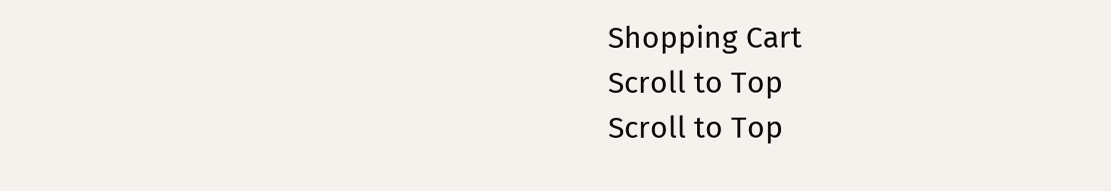Shopping Cart
Scroll to Top
Scroll to Top